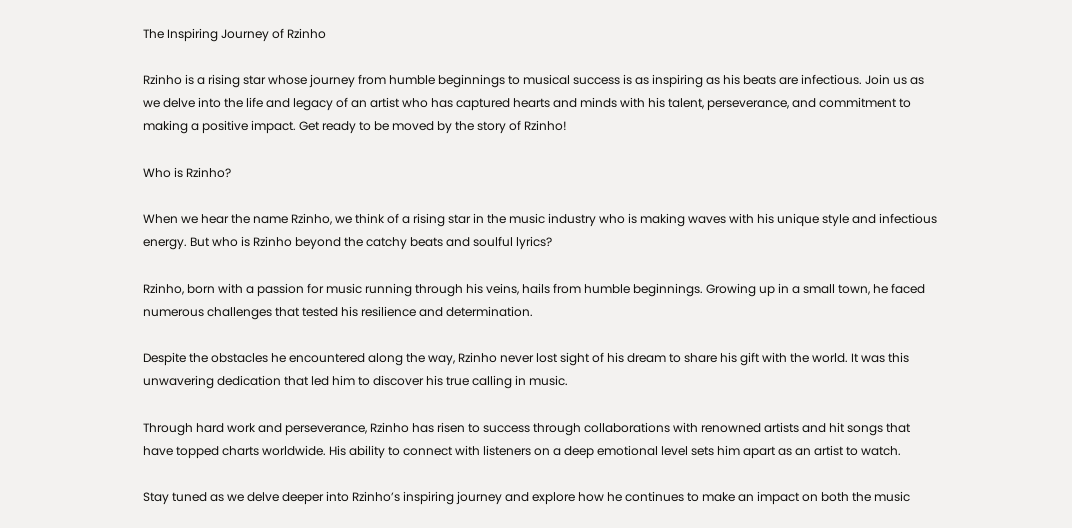The Inspiring Journey of Rzinho

Rzinho is a rising star whose journey from humble beginnings to musical success is as inspiring as his beats are infectious. Join us as we delve into the life and legacy of an artist who has captured hearts and minds with his talent, perseverance, and commitment to making a positive impact. Get ready to be moved by the story of Rzinho!

Who is Rzinho?

When we hear the name Rzinho, we think of a rising star in the music industry who is making waves with his unique style and infectious energy. But who is Rzinho beyond the catchy beats and soulful lyrics?

Rzinho, born with a passion for music running through his veins, hails from humble beginnings. Growing up in a small town, he faced numerous challenges that tested his resilience and determination.

Despite the obstacles he encountered along the way, Rzinho never lost sight of his dream to share his gift with the world. It was this unwavering dedication that led him to discover his true calling in music.

Through hard work and perseverance, Rzinho has risen to success through collaborations with renowned artists and hit songs that have topped charts worldwide. His ability to connect with listeners on a deep emotional level sets him apart as an artist to watch.

Stay tuned as we delve deeper into Rzinho’s inspiring journey and explore how he continues to make an impact on both the music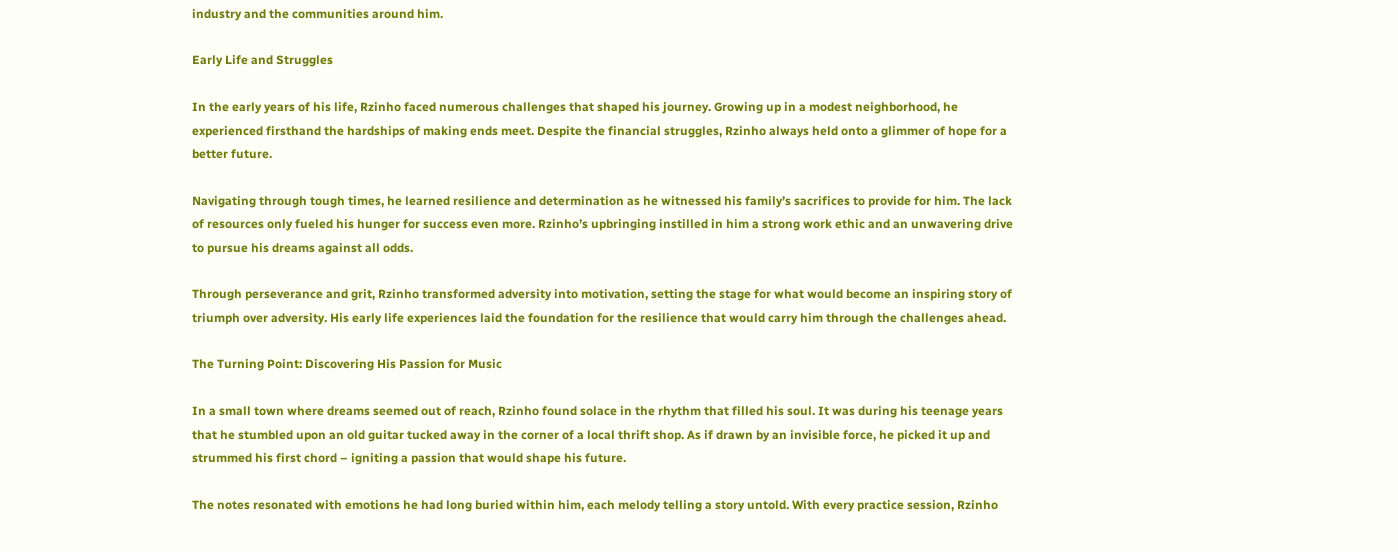industry and the communities around him.

Early Life and Struggles

In the early years of his life, Rzinho faced numerous challenges that shaped his journey. Growing up in a modest neighborhood, he experienced firsthand the hardships of making ends meet. Despite the financial struggles, Rzinho always held onto a glimmer of hope for a better future.

Navigating through tough times, he learned resilience and determination as he witnessed his family’s sacrifices to provide for him. The lack of resources only fueled his hunger for success even more. Rzinho’s upbringing instilled in him a strong work ethic and an unwavering drive to pursue his dreams against all odds.

Through perseverance and grit, Rzinho transformed adversity into motivation, setting the stage for what would become an inspiring story of triumph over adversity. His early life experiences laid the foundation for the resilience that would carry him through the challenges ahead.

The Turning Point: Discovering His Passion for Music

In a small town where dreams seemed out of reach, Rzinho found solace in the rhythm that filled his soul. It was during his teenage years that he stumbled upon an old guitar tucked away in the corner of a local thrift shop. As if drawn by an invisible force, he picked it up and strummed his first chord – igniting a passion that would shape his future.

The notes resonated with emotions he had long buried within him, each melody telling a story untold. With every practice session, Rzinho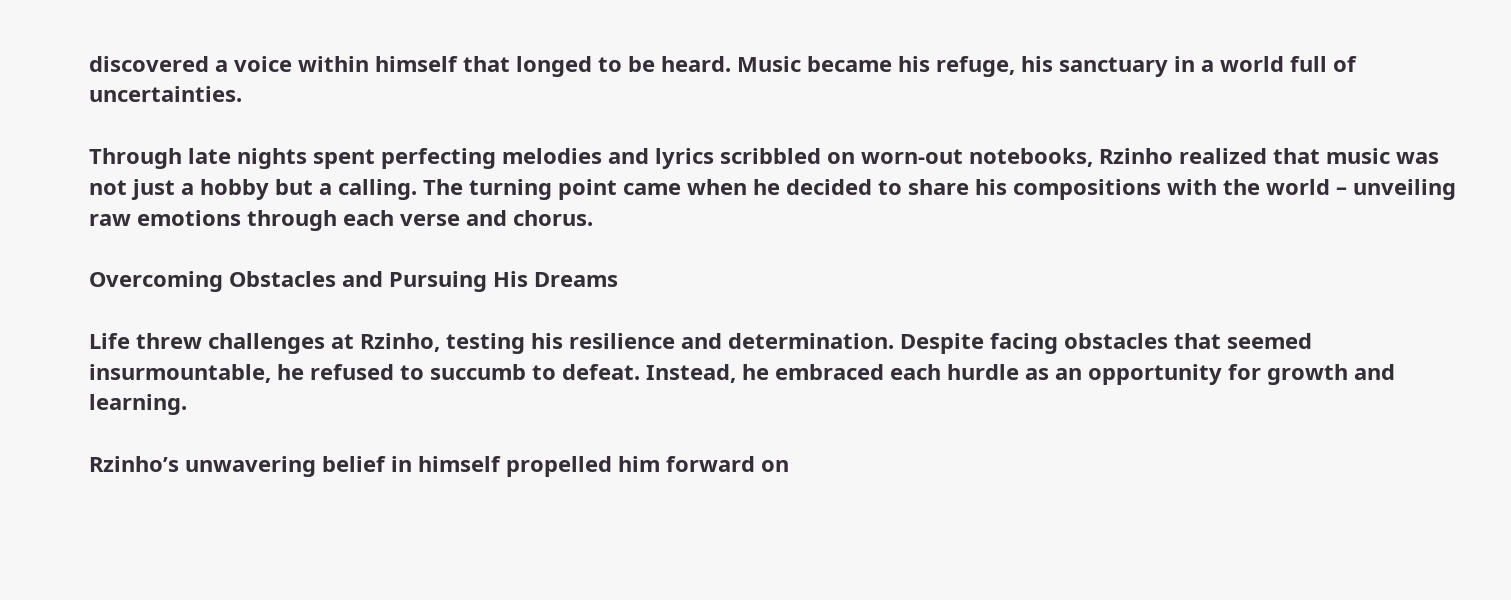discovered a voice within himself that longed to be heard. Music became his refuge, his sanctuary in a world full of uncertainties.

Through late nights spent perfecting melodies and lyrics scribbled on worn-out notebooks, Rzinho realized that music was not just a hobby but a calling. The turning point came when he decided to share his compositions with the world – unveiling raw emotions through each verse and chorus.

Overcoming Obstacles and Pursuing His Dreams

Life threw challenges at Rzinho, testing his resilience and determination. Despite facing obstacles that seemed insurmountable, he refused to succumb to defeat. Instead, he embraced each hurdle as an opportunity for growth and learning.

Rzinho’s unwavering belief in himself propelled him forward on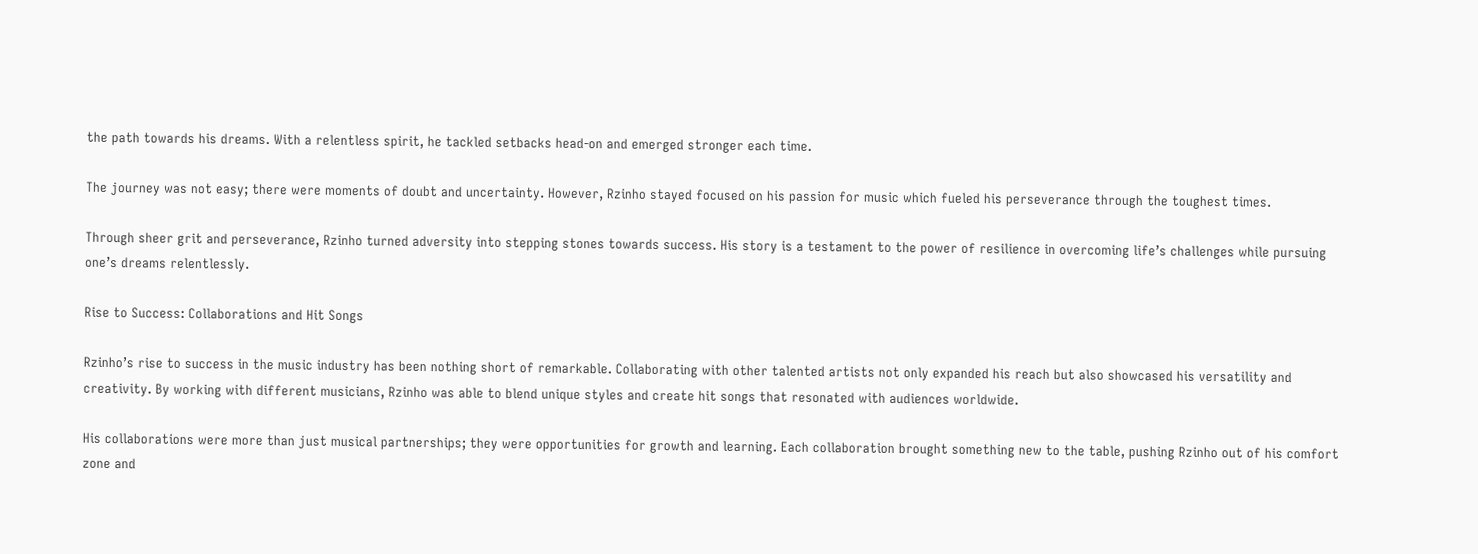the path towards his dreams. With a relentless spirit, he tackled setbacks head-on and emerged stronger each time.

The journey was not easy; there were moments of doubt and uncertainty. However, Rzinho stayed focused on his passion for music which fueled his perseverance through the toughest times.

Through sheer grit and perseverance, Rzinho turned adversity into stepping stones towards success. His story is a testament to the power of resilience in overcoming life’s challenges while pursuing one’s dreams relentlessly.

Rise to Success: Collaborations and Hit Songs

Rzinho’s rise to success in the music industry has been nothing short of remarkable. Collaborating with other talented artists not only expanded his reach but also showcased his versatility and creativity. By working with different musicians, Rzinho was able to blend unique styles and create hit songs that resonated with audiences worldwide.

His collaborations were more than just musical partnerships; they were opportunities for growth and learning. Each collaboration brought something new to the table, pushing Rzinho out of his comfort zone and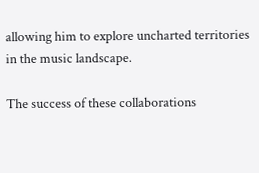allowing him to explore uncharted territories in the music landscape.

The success of these collaborations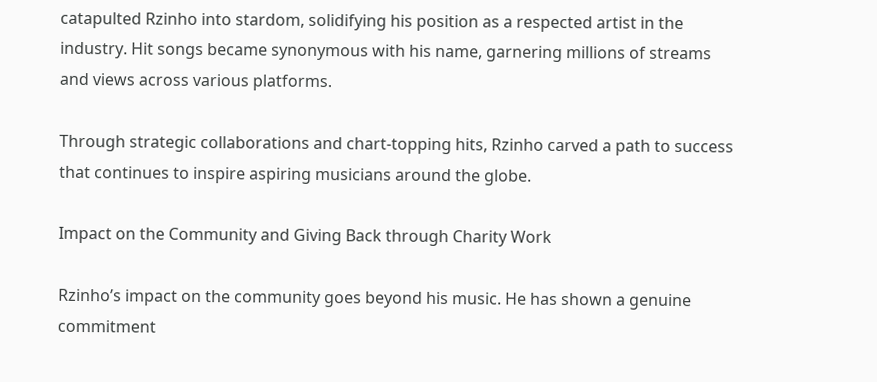catapulted Rzinho into stardom, solidifying his position as a respected artist in the industry. Hit songs became synonymous with his name, garnering millions of streams and views across various platforms.

Through strategic collaborations and chart-topping hits, Rzinho carved a path to success that continues to inspire aspiring musicians around the globe.

Impact on the Community and Giving Back through Charity Work

Rzinho’s impact on the community goes beyond his music. He has shown a genuine commitment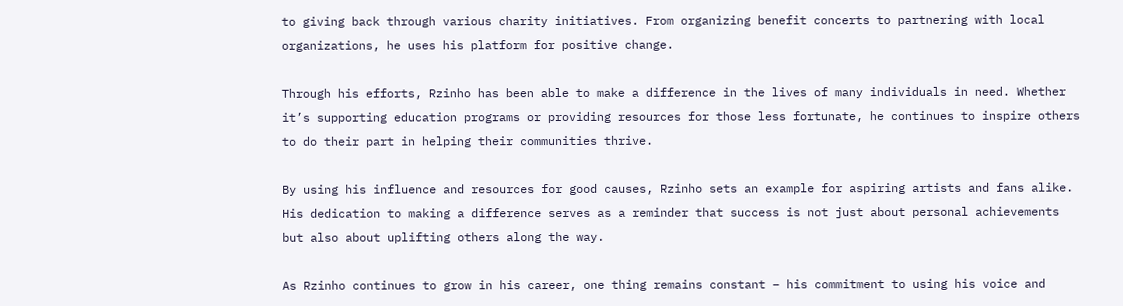to giving back through various charity initiatives. From organizing benefit concerts to partnering with local organizations, he uses his platform for positive change.

Through his efforts, Rzinho has been able to make a difference in the lives of many individuals in need. Whether it’s supporting education programs or providing resources for those less fortunate, he continues to inspire others to do their part in helping their communities thrive.

By using his influence and resources for good causes, Rzinho sets an example for aspiring artists and fans alike. His dedication to making a difference serves as a reminder that success is not just about personal achievements but also about uplifting others along the way.

As Rzinho continues to grow in his career, one thing remains constant – his commitment to using his voice and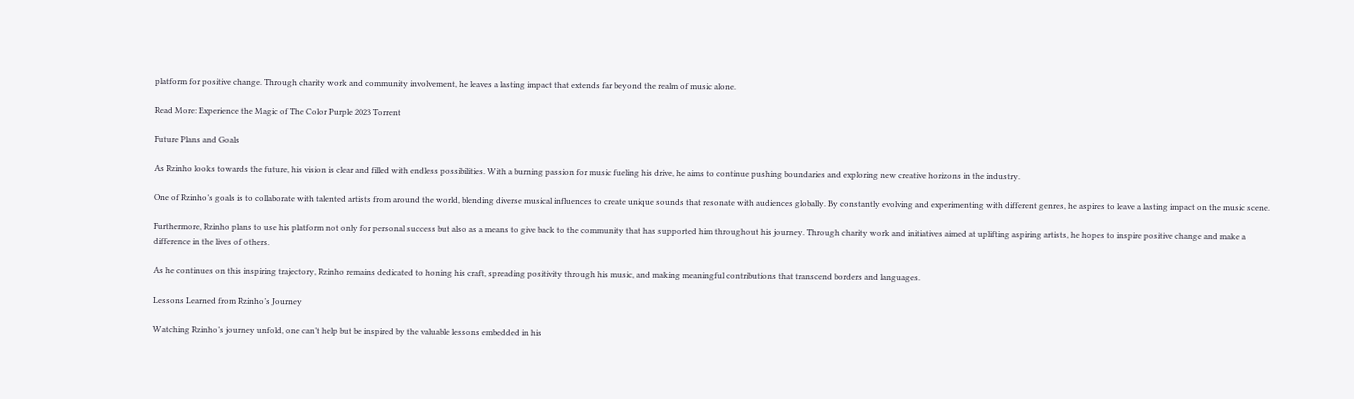platform for positive change. Through charity work and community involvement, he leaves a lasting impact that extends far beyond the realm of music alone.

Read More: Experience the Magic of The Color Purple 2023 Torrent

Future Plans and Goals

As Rzinho looks towards the future, his vision is clear and filled with endless possibilities. With a burning passion for music fueling his drive, he aims to continue pushing boundaries and exploring new creative horizons in the industry.

One of Rzinho’s goals is to collaborate with talented artists from around the world, blending diverse musical influences to create unique sounds that resonate with audiences globally. By constantly evolving and experimenting with different genres, he aspires to leave a lasting impact on the music scene.

Furthermore, Rzinho plans to use his platform not only for personal success but also as a means to give back to the community that has supported him throughout his journey. Through charity work and initiatives aimed at uplifting aspiring artists, he hopes to inspire positive change and make a difference in the lives of others.

As he continues on this inspiring trajectory, Rzinho remains dedicated to honing his craft, spreading positivity through his music, and making meaningful contributions that transcend borders and languages.

Lessons Learned from Rzinho’s Journey

Watching Rzinho’s journey unfold, one can’t help but be inspired by the valuable lessons embedded in his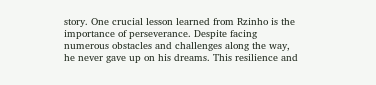story. One crucial lesson learned from Rzinho is the importance of perseverance. Despite facing numerous obstacles and challenges along the way, he never gave up on his dreams. This resilience and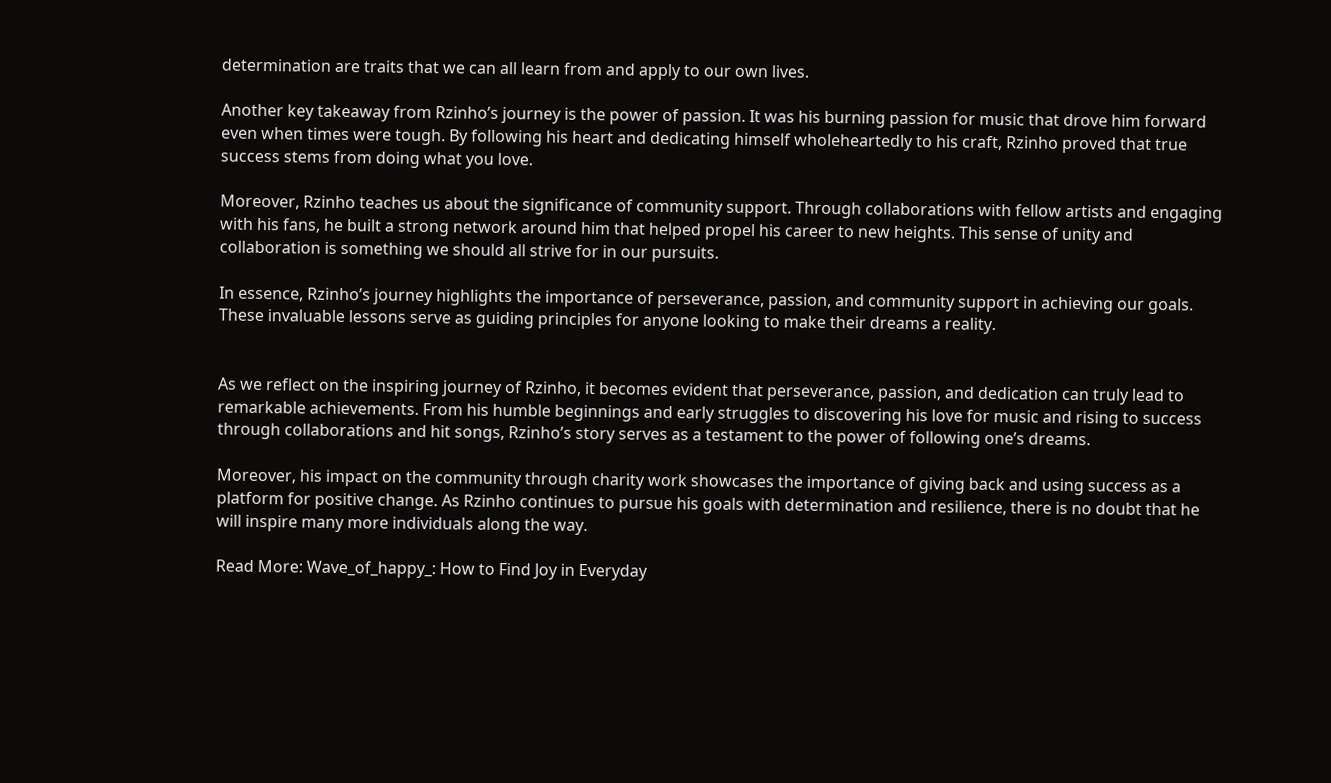determination are traits that we can all learn from and apply to our own lives.

Another key takeaway from Rzinho’s journey is the power of passion. It was his burning passion for music that drove him forward even when times were tough. By following his heart and dedicating himself wholeheartedly to his craft, Rzinho proved that true success stems from doing what you love.

Moreover, Rzinho teaches us about the significance of community support. Through collaborations with fellow artists and engaging with his fans, he built a strong network around him that helped propel his career to new heights. This sense of unity and collaboration is something we should all strive for in our pursuits.

In essence, Rzinho’s journey highlights the importance of perseverance, passion, and community support in achieving our goals. These invaluable lessons serve as guiding principles for anyone looking to make their dreams a reality.


As we reflect on the inspiring journey of Rzinho, it becomes evident that perseverance, passion, and dedication can truly lead to remarkable achievements. From his humble beginnings and early struggles to discovering his love for music and rising to success through collaborations and hit songs, Rzinho’s story serves as a testament to the power of following one’s dreams.

Moreover, his impact on the community through charity work showcases the importance of giving back and using success as a platform for positive change. As Rzinho continues to pursue his goals with determination and resilience, there is no doubt that he will inspire many more individuals along the way.

Read More: Wave_of_happy_: How to Find Joy in Everyday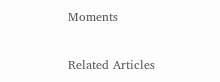Moments

Related Articles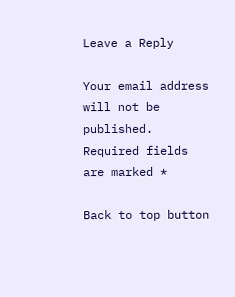Leave a Reply

Your email address will not be published. Required fields are marked *

Back to top button